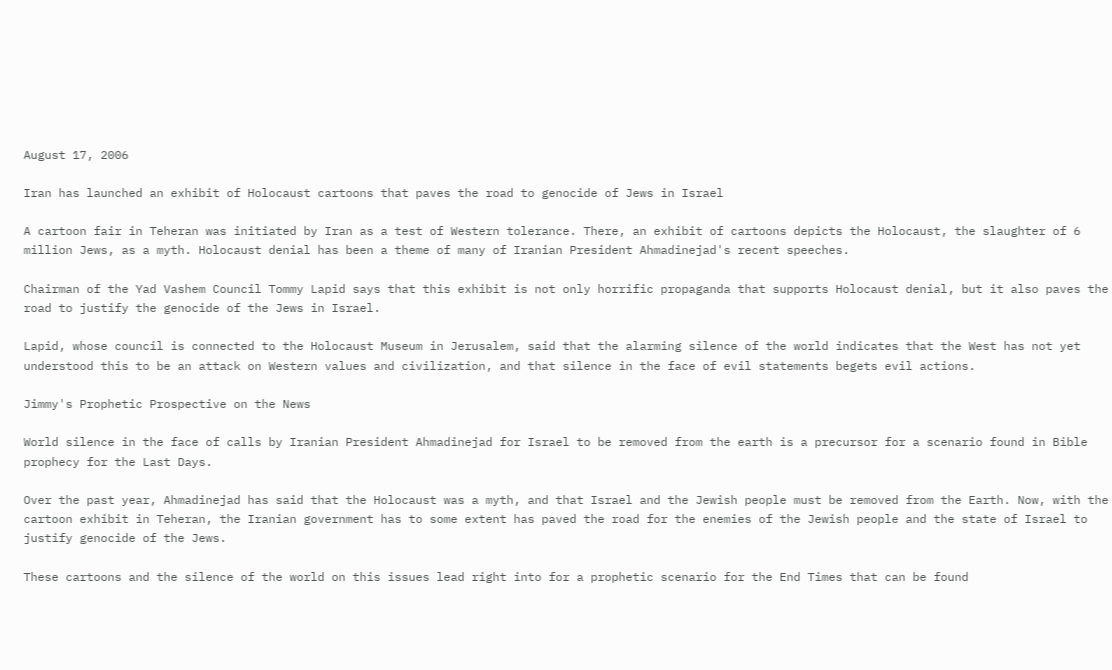August 17, 2006

Iran has launched an exhibit of Holocaust cartoons that paves the road to genocide of Jews in Israel

A cartoon fair in Teheran was initiated by Iran as a test of Western tolerance. There, an exhibit of cartoons depicts the Holocaust, the slaughter of 6 million Jews, as a myth. Holocaust denial has been a theme of many of Iranian President Ahmadinejad's recent speeches.

Chairman of the Yad Vashem Council Tommy Lapid says that this exhibit is not only horrific propaganda that supports Holocaust denial, but it also paves the road to justify the genocide of the Jews in Israel.

Lapid, whose council is connected to the Holocaust Museum in Jerusalem, said that the alarming silence of the world indicates that the West has not yet understood this to be an attack on Western values and civilization, and that silence in the face of evil statements begets evil actions.

Jimmy's Prophetic Prospective on the News

World silence in the face of calls by Iranian President Ahmadinejad for Israel to be removed from the earth is a precursor for a scenario found in Bible prophecy for the Last Days.

Over the past year, Ahmadinejad has said that the Holocaust was a myth, and that Israel and the Jewish people must be removed from the Earth. Now, with the cartoon exhibit in Teheran, the Iranian government has to some extent has paved the road for the enemies of the Jewish people and the state of Israel to justify genocide of the Jews.

These cartoons and the silence of the world on this issues lead right into for a prophetic scenario for the End Times that can be found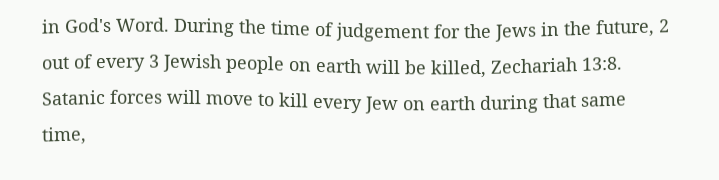in God's Word. During the time of judgement for the Jews in the future, 2 out of every 3 Jewish people on earth will be killed, Zechariah 13:8. Satanic forces will move to kill every Jew on earth during that same time,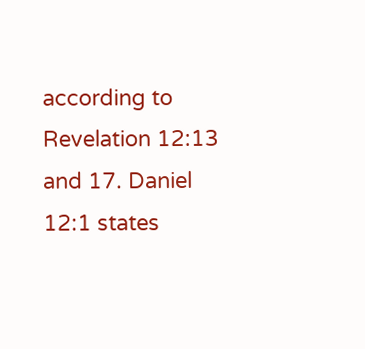according to Revelation 12:13 and 17. Daniel 12:1 states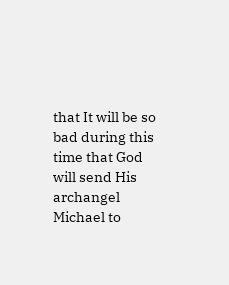that It will be so bad during this time that God will send His archangel Michael to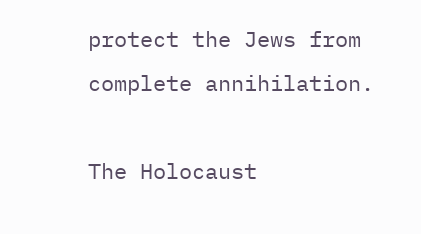protect the Jews from complete annihilation.

The Holocaust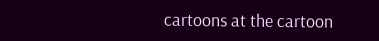cartoons at the cartoon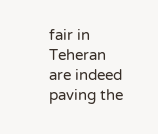fair in Teheran are indeed paving the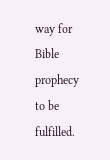way for Bible prophecy to be fulfilled.